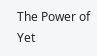The Power of Yet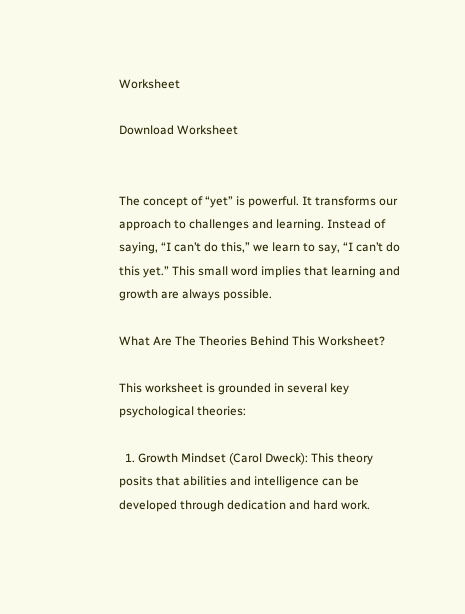Worksheet

Download Worksheet


The concept of “yet” is powerful. It transforms our approach to challenges and learning. Instead of saying, “I can’t do this,” we learn to say, “I can’t do this yet.” This small word implies that learning and growth are always possible.

What Are The Theories Behind This Worksheet?

This worksheet is grounded in several key psychological theories:

  1. Growth Mindset (Carol Dweck): This theory posits that abilities and intelligence can be developed through dedication and hard work.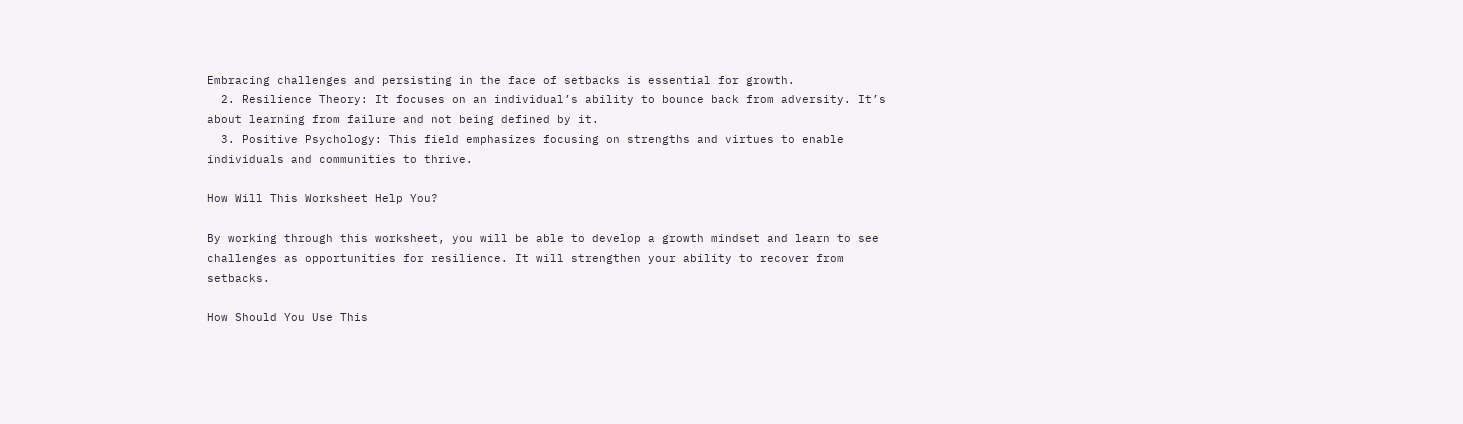Embracing challenges and persisting in the face of setbacks is essential for growth.
  2. Resilience Theory: It focuses on an individual’s ability to bounce back from adversity. It’s about learning from failure and not being defined by it.
  3. Positive Psychology: This field emphasizes focusing on strengths and virtues to enable individuals and communities to thrive.

How Will This Worksheet Help You?

By working through this worksheet, you will be able to develop a growth mindset and learn to see challenges as opportunities for resilience. It will strengthen your ability to recover from setbacks.

How Should You Use This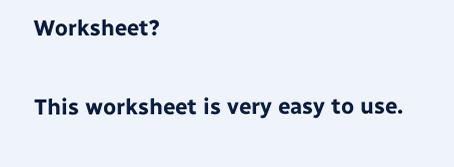Worksheet?

This worksheet is very easy to use.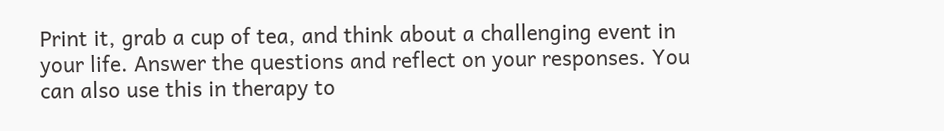Print it, grab a cup of tea, and think about a challenging event in your life. Answer the questions and reflect on your responses. You can also use this in therapy to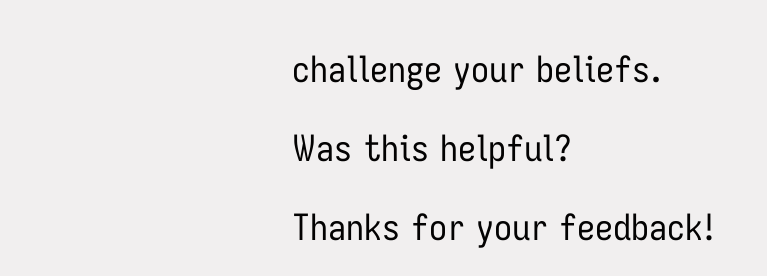challenge your beliefs.

Was this helpful?

Thanks for your feedback!